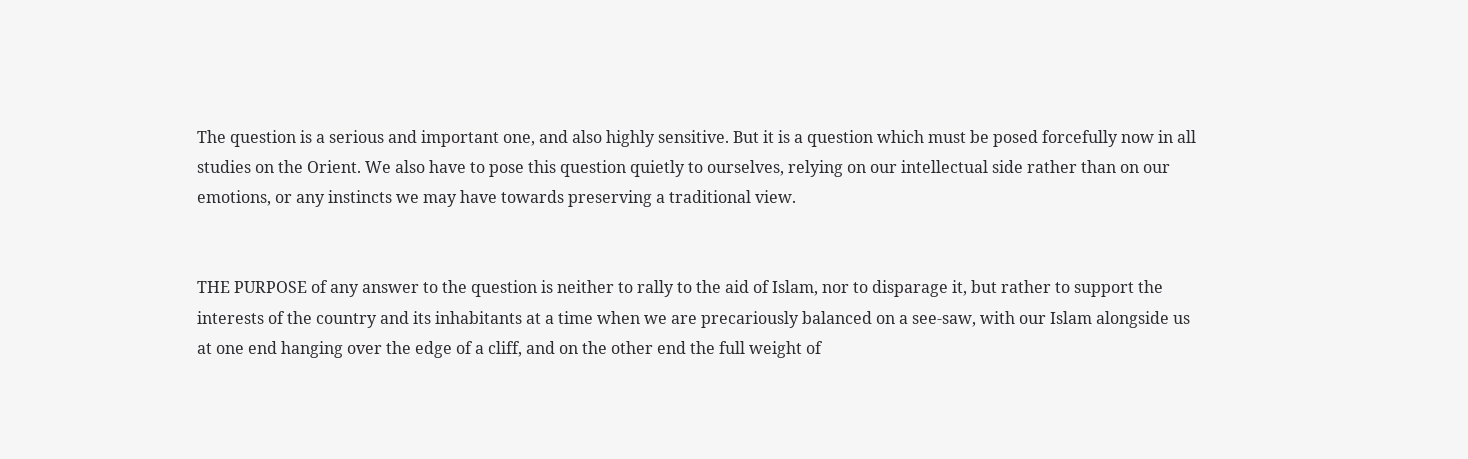The question is a serious and important one, and also highly sensitive. But it is a question which must be posed forcefully now in all studies on the Orient. We also have to pose this question quietly to ourselves, relying on our intellectual side rather than on our emotions, or any instincts we may have towards preserving a traditional view.


THE PURPOSE of any answer to the question is neither to rally to the aid of Islam, nor to disparage it, but rather to support the interests of the country and its inhabitants at a time when we are precariously balanced on a see-saw, with our Islam alongside us at one end hanging over the edge of a cliff, and on the other end the full weight of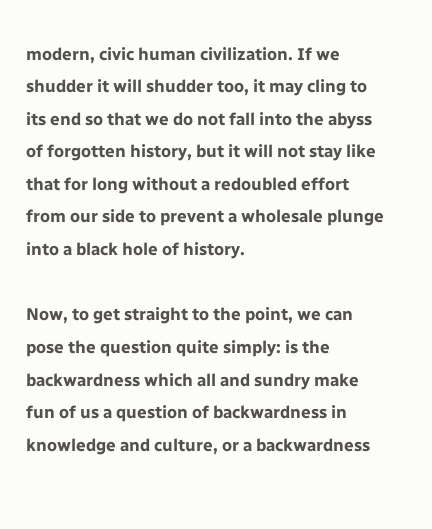modern, civic human civilization. If we shudder it will shudder too, it may cling to its end so that we do not fall into the abyss of forgotten history, but it will not stay like that for long without a redoubled effort from our side to prevent a wholesale plunge into a black hole of history.

Now, to get straight to the point, we can pose the question quite simply: is the backwardness which all and sundry make fun of us a question of backwardness in knowledge and culture, or a backwardness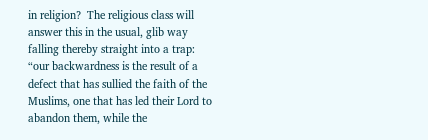in religion?  The religious class will answer this in the usual, glib way falling thereby straight into a trap: “our backwardness is the result of a defect that has sullied the faith of the Muslims, one that has led their Lord to abandon them, while the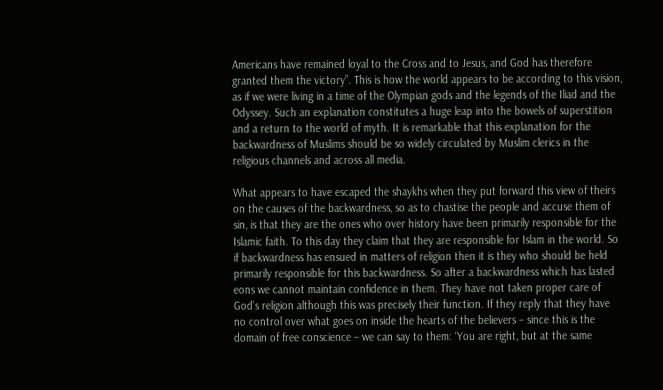Americans have remained loyal to the Cross and to Jesus, and God has therefore granted them the victory”. This is how the world appears to be according to this vision, as if we were living in a time of the Olympian gods and the legends of the Iliad and the Odyssey. Such an explanation constitutes a huge leap into the bowels of superstition and a return to the world of myth. It is remarkable that this explanation for the backwardness of Muslims should be so widely circulated by Muslim clerics in the religious channels and across all media.

What appears to have escaped the shaykhs when they put forward this view of theirs on the causes of the backwardness, so as to chastise the people and accuse them of sin, is that they are the ones who over history have been primarily responsible for the Islamic faith. To this day they claim that they are responsible for Islam in the world. So if backwardness has ensued in matters of religion then it is they who should be held primarily responsible for this backwardness. So after a backwardness which has lasted eons we cannot maintain confidence in them. They have not taken proper care of God’s religion although this was precisely their function. If they reply that they have no control over what goes on inside the hearts of the believers – since this is the domain of free conscience – we can say to them: ‘You are right, but at the same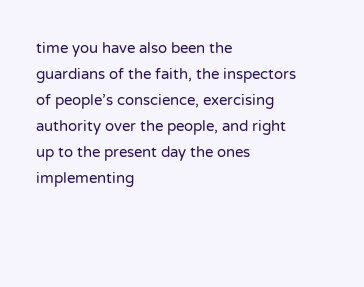time you have also been the guardians of the faith, the inspectors of people’s conscience, exercising authority over the people, and right up to the present day the ones implementing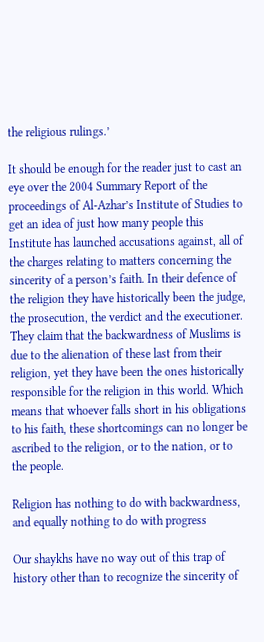the religious rulings.’

It should be enough for the reader just to cast an eye over the 2004 Summary Report of the proceedings of Al-Azhar’s Institute of Studies to get an idea of just how many people this Institute has launched accusations against, all of the charges relating to matters concerning the sincerity of a person’s faith. In their defence of the religion they have historically been the judge, the prosecution, the verdict and the executioner. They claim that the backwardness of Muslims is due to the alienation of these last from their religion, yet they have been the ones historically responsible for the religion in this world. Which means that whoever falls short in his obligations to his faith, these shortcomings can no longer be ascribed to the religion, or to the nation, or to the people.

Religion has nothing to do with backwardness, and equally nothing to do with progress

Our shaykhs have no way out of this trap of history other than to recognize the sincerity of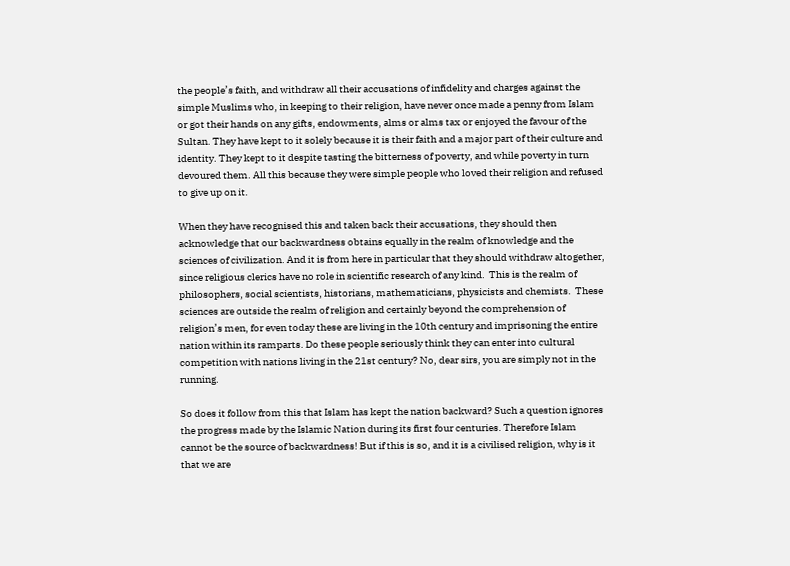the people’s faith, and withdraw all their accusations of infidelity and charges against the simple Muslims who, in keeping to their religion, have never once made a penny from Islam or got their hands on any gifts, endowments, alms or alms tax or enjoyed the favour of the Sultan. They have kept to it solely because it is their faith and a major part of their culture and identity. They kept to it despite tasting the bitterness of poverty, and while poverty in turn devoured them. All this because they were simple people who loved their religion and refused to give up on it.

When they have recognised this and taken back their accusations, they should then acknowledge that our backwardness obtains equally in the realm of knowledge and the sciences of civilization. And it is from here in particular that they should withdraw altogether, since religious clerics have no role in scientific research of any kind.  This is the realm of philosophers, social scientists, historians, mathematicians, physicists and chemists.  These sciences are outside the realm of religion and certainly beyond the comprehension of religion’s men, for even today these are living in the 10th century and imprisoning the entire nation within its ramparts. Do these people seriously think they can enter into cultural competition with nations living in the 21st century? No, dear sirs, you are simply not in the running.

So does it follow from this that Islam has kept the nation backward? Such a question ignores the progress made by the Islamic Nation during its first four centuries. Therefore Islam cannot be the source of backwardness! But if this is so, and it is a civilised religion, why is it that we are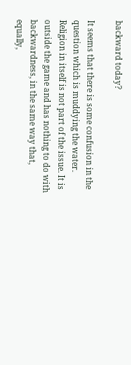backward today?

It seems that there is some confusion in the question which is muddying the water. Religion in itself is not part of the issue. It is outside the game and has nothing to do with backwardness, in the same way that, equally,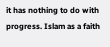it has nothing to do with progress. Islam as a faith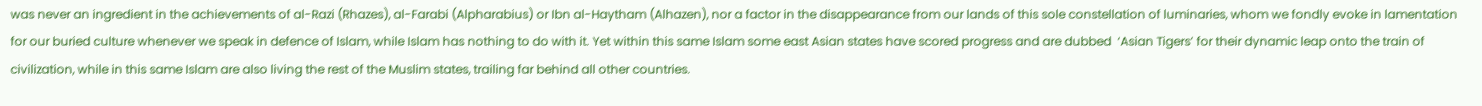was never an ingredient in the achievements of al-Razi (Rhazes), al-Farabi (Alpharabius) or Ibn al-Haytham (Alhazen), nor a factor in the disappearance from our lands of this sole constellation of luminaries, whom we fondly evoke in lamentation for our buried culture whenever we speak in defence of Islam, while Islam has nothing to do with it. Yet within this same Islam some east Asian states have scored progress and are dubbed  ‘Asian Tigers’ for their dynamic leap onto the train of civilization, while in this same Islam are also living the rest of the Muslim states, trailing far behind all other countries.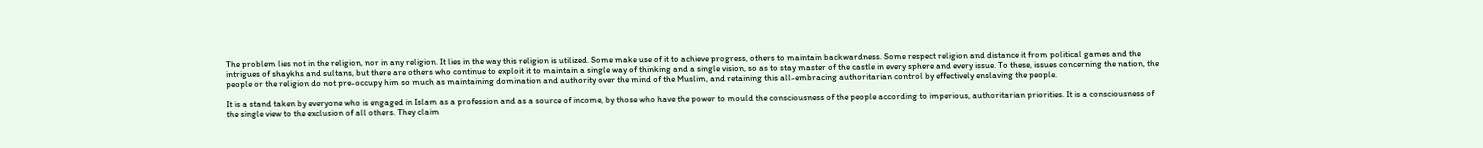The problem lies not in the religion, nor in any religion. It lies in the way this religion is utilized. Some make use of it to achieve progress, others to maintain backwardness. Some respect religion and distance it from political games and the intrigues of shaykhs and sultans, but there are others who continue to exploit it to maintain a single way of thinking and a single vision, so as to stay master of the castle in every sphere and every issue. To these, issues concerning the nation, the people or the religion do not pre-occupy him so much as maintaining domination and authority over the mind of the Muslim, and retaining this all-embracing authoritarian control by effectively enslaving the people.

It is a stand taken by everyone who is engaged in Islam as a profession and as a source of income, by those who have the power to mould the consciousness of the people according to imperious, authoritarian priorities. It is a consciousness of the single view to the exclusion of all others. They claim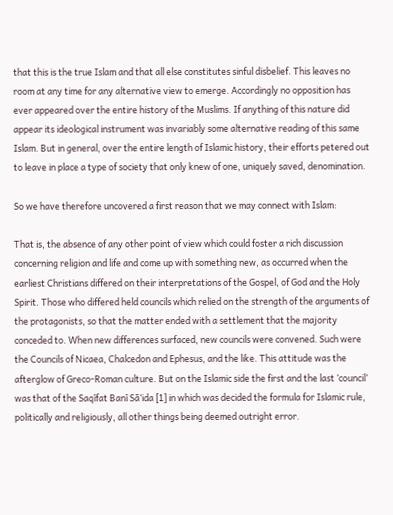that this is the true Islam and that all else constitutes sinful disbelief. This leaves no room at any time for any alternative view to emerge. Accordingly no opposition has ever appeared over the entire history of the Muslims. If anything of this nature did appear its ideological instrument was invariably some alternative reading of this same Islam. But in general, over the entire length of Islamic history, their efforts petered out to leave in place a type of society that only knew of one, uniquely saved, denomination.

So we have therefore uncovered a first reason that we may connect with Islam:

That is, the absence of any other point of view which could foster a rich discussion concerning religion and life and come up with something new, as occurred when the earliest Christians differed on their interpretations of the Gospel, of God and the Holy Spirit. Those who differed held councils which relied on the strength of the arguments of the protagonists, so that the matter ended with a settlement that the majority conceded to. When new differences surfaced, new councils were convened. Such were the Councils of Nicaea, Chalcedon and Ephesus, and the like. This attitude was the afterglow of Greco-Roman culture. But on the Islamic side the first and the last ‘council’ was that of the Saqīfat Banī Sā‘ida [1] in which was decided the formula for Islamic rule, politically and religiously, all other things being deemed outright error.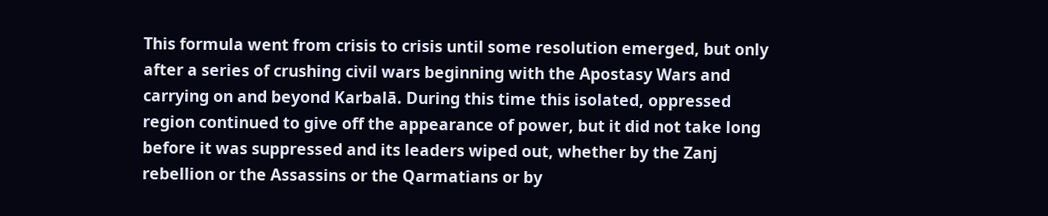This formula went from crisis to crisis until some resolution emerged, but only after a series of crushing civil wars beginning with the Apostasy Wars and carrying on and beyond Karbalā. During this time this isolated, oppressed region continued to give off the appearance of power, but it did not take long before it was suppressed and its leaders wiped out, whether by the Zanj rebellion or the Assassins or the Qarmatians or by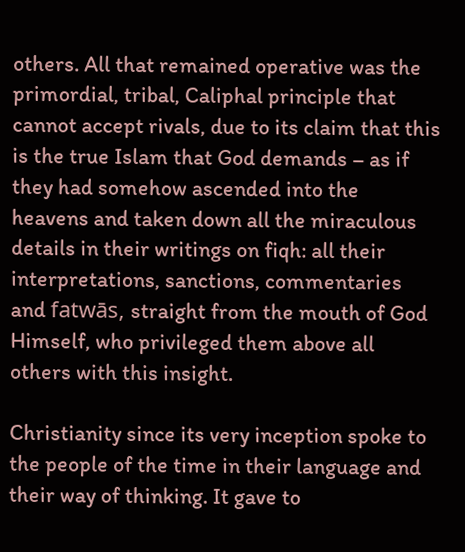others. All that remained operative was the primordial, tribal, Caliphal principle that cannot accept rivals, due to its claim that this is the true Islam that God demands – as if they had somehow ascended into the heavens and taken down all the miraculous details in their writings on fiqh: all their interpretations, sanctions, commentaries and fatwās, straight from the mouth of God Himself, who privileged them above all others with this insight.

Christianity since its very inception spoke to the people of the time in their language and their way of thinking. It gave to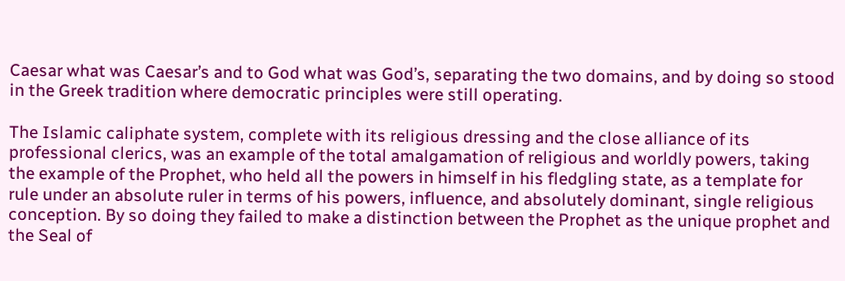Caesar what was Caesar’s and to God what was God’s, separating the two domains, and by doing so stood in the Greek tradition where democratic principles were still operating.

The Islamic caliphate system, complete with its religious dressing and the close alliance of its professional clerics, was an example of the total amalgamation of religious and worldly powers, taking the example of the Prophet, who held all the powers in himself in his fledgling state, as a template for rule under an absolute ruler in terms of his powers, influence, and absolutely dominant, single religious conception. By so doing they failed to make a distinction between the Prophet as the unique prophet and the Seal of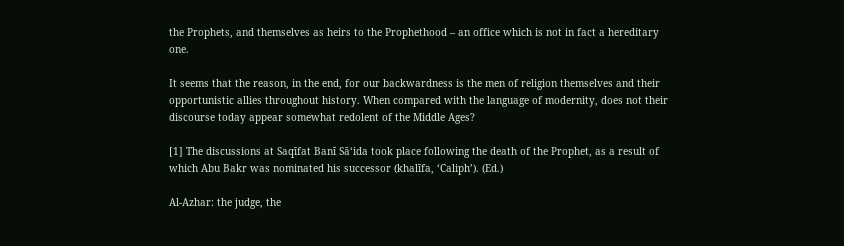the Prophets, and themselves as heirs to the Prophethood – an office which is not in fact a hereditary one.

It seems that the reason, in the end, for our backwardness is the men of religion themselves and their opportunistic allies throughout history. When compared with the language of modernity, does not their discourse today appear somewhat redolent of the Middle Ages?

[1] The discussions at Saqīfat Banī Sā‘ida took place following the death of the Prophet, as a result of which Abu Bakr was nominated his successor (khalīfa, ‘Caliph’). (Ed.)

Al-Azhar: the judge, the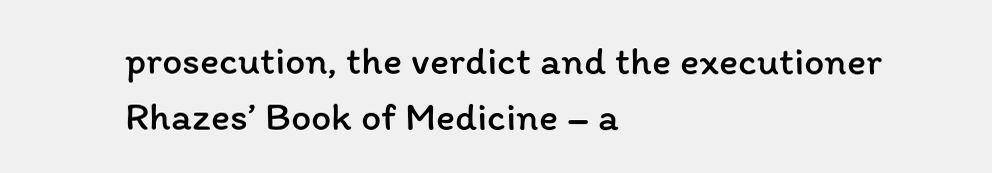prosecution, the verdict and the executioner
Rhazes’ Book of Medicine – a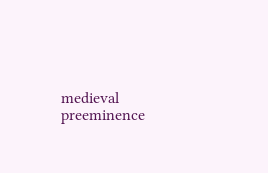medieval preeminence